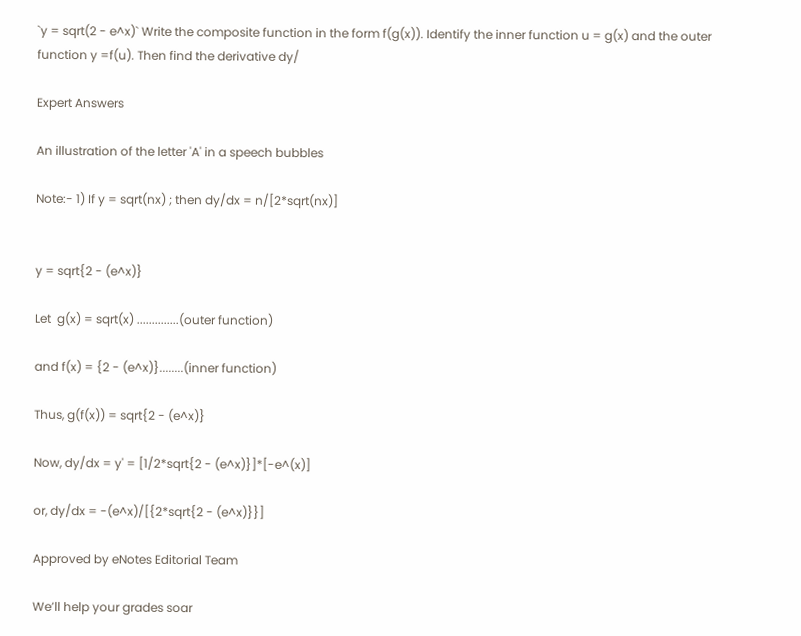`y = sqrt(2 - e^x)` Write the composite function in the form f(g(x)). Identify the inner function u = g(x) and the outer function y =f(u). Then find the derivative dy/

Expert Answers

An illustration of the letter 'A' in a speech bubbles

Note:- 1) If y = sqrt(nx) ; then dy/dx = n/[2*sqrt(nx)]


y = sqrt{2 - (e^x)}

Let  g(x) = sqrt(x) ..............(outer function)

and f(x) = {2 - (e^x)}........(inner function)

Thus, g(f(x)) = sqrt{2 - (e^x)}

Now, dy/dx = y' = [1/2*sqrt{2 - (e^x)}]*[-e^(x)]

or, dy/dx = -(e^x)/[{2*sqrt{2 - (e^x)}}]

Approved by eNotes Editorial Team

We’ll help your grades soar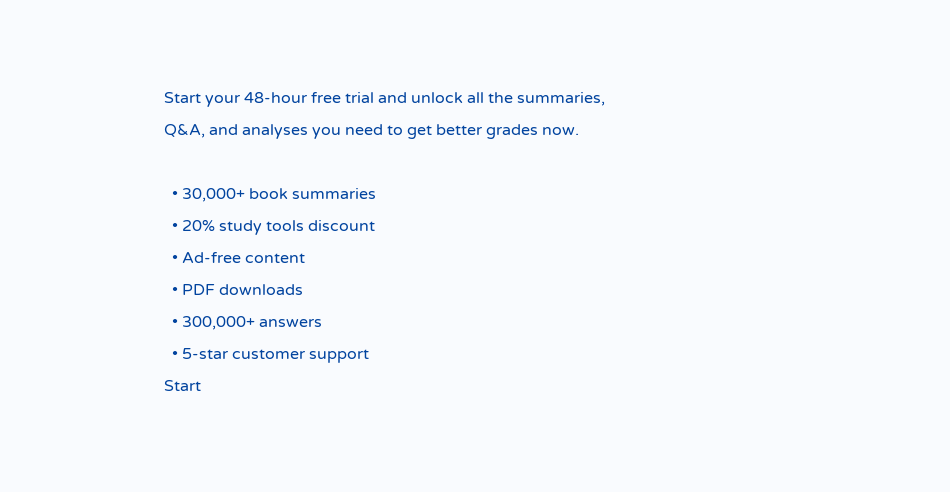Start your 48-hour free trial and unlock all the summaries, Q&A, and analyses you need to get better grades now.

  • 30,000+ book summaries
  • 20% study tools discount
  • Ad-free content
  • PDF downloads
  • 300,000+ answers
  • 5-star customer support
Start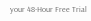your 48-Hour Free Trial